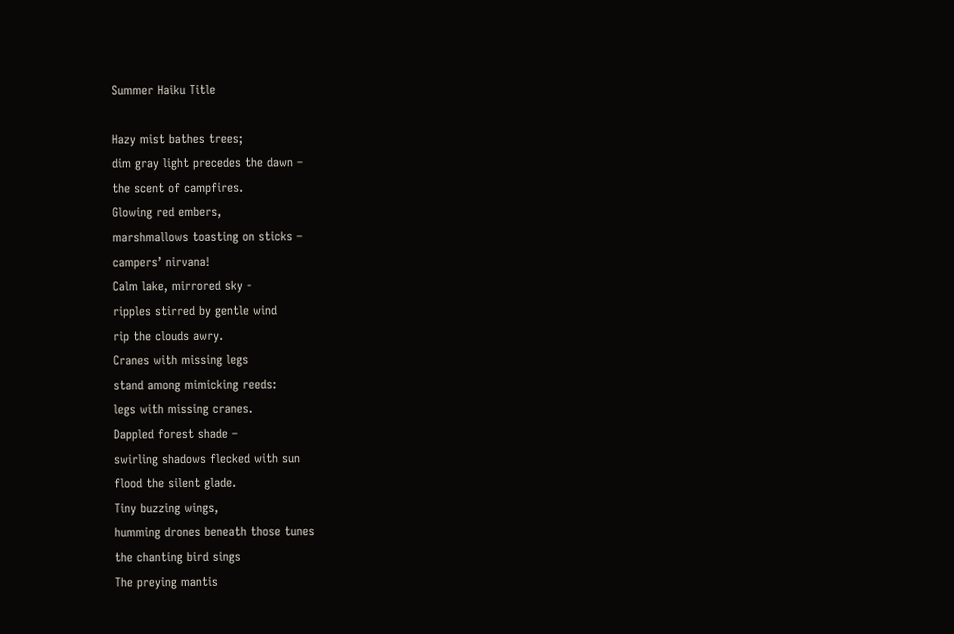Summer Haiku Title

Hazy mist bathes trees;
dim gray light precedes the dawn –
the scent of campfires.
Glowing red embers,
marshmallows toasting on sticks –
campers’ nirvana!
Calm lake, mirrored sky -
ripples stirred by gentle wind
rip the clouds awry.
Cranes with missing legs
stand among mimicking reeds:
legs with missing cranes.
Dappled forest shade –
swirling shadows flecked with sun
flood the silent glade.
Tiny buzzing wings,
humming drones beneath those tunes
the chanting bird sings
The preying mantis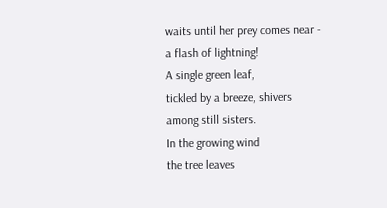waits until her prey comes near -
a flash of lightning!
A single green leaf,
tickled by a breeze, shivers
among still sisters.
In the growing wind
the tree leaves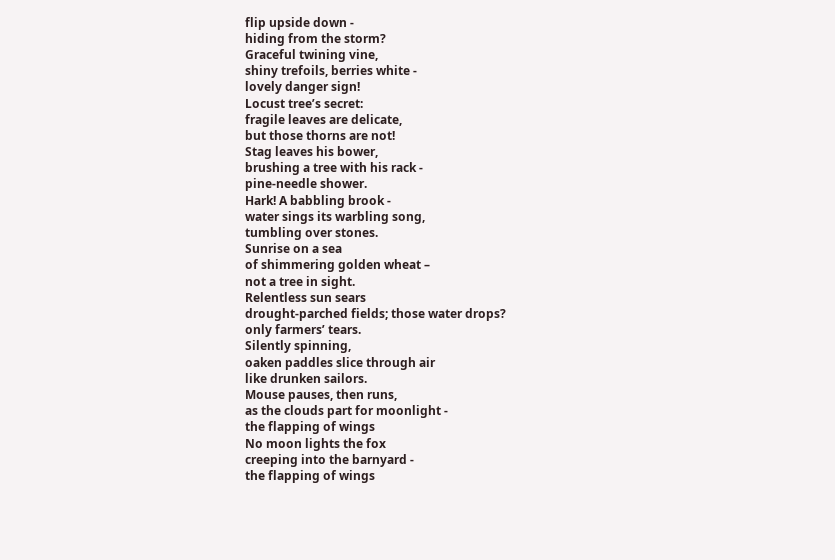flip upside down -
hiding from the storm?
Graceful twining vine,
shiny trefoils, berries white -
lovely danger sign!
Locust tree’s secret:
fragile leaves are delicate,
but those thorns are not!
Stag leaves his bower,
brushing a tree with his rack -
pine-needle shower.
Hark! A babbling brook -
water sings its warbling song,
tumbling over stones.
Sunrise on a sea
of shimmering golden wheat –
not a tree in sight.
Relentless sun sears
drought-parched fields; those water drops?
only farmers’ tears.
Silently spinning,
oaken paddles slice through air
like drunken sailors.
Mouse pauses, then runs,
as the clouds part for moonlight -
the flapping of wings
No moon lights the fox
creeping into the barnyard -
the flapping of wings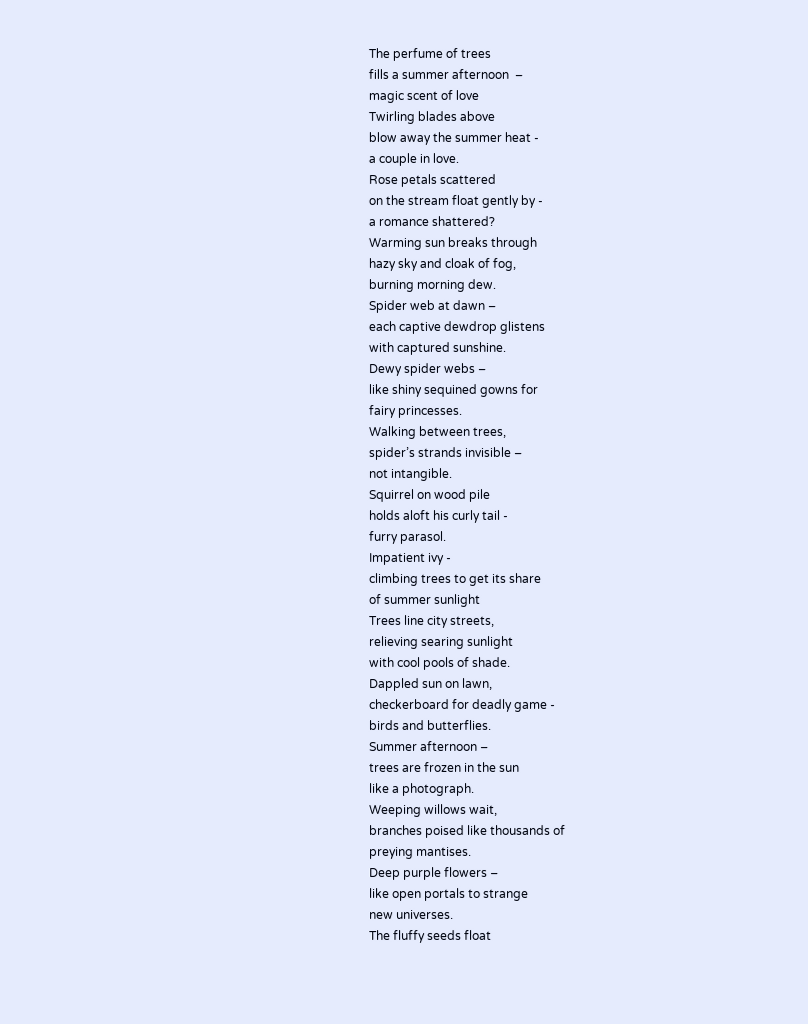The perfume of trees
fills a summer afternoon  –
magic scent of love
Twirling blades above
blow away the summer heat -
a couple in love.
Rose petals scattered
on the stream float gently by -
a romance shattered?
Warming sun breaks through
hazy sky and cloak of fog,
burning morning dew.
Spider web at dawn –
each captive dewdrop glistens
with captured sunshine.
Dewy spider webs –
like shiny sequined gowns for
fairy princesses.
Walking between trees,
spider’s strands invisible –
not intangible.
Squirrel on wood pile
holds aloft his curly tail -
furry parasol.
Impatient ivy -
climbing trees to get its share
of summer sunlight
Trees line city streets,
relieving searing sunlight
with cool pools of shade.
Dappled sun on lawn,
checkerboard for deadly game -
birds and butterflies.
Summer afternoon –
trees are frozen in the sun
like a photograph.
Weeping willows wait,
branches poised like thousands of
preying mantises.
Deep purple flowers –
like open portals to strange
new universes.
The fluffy seeds float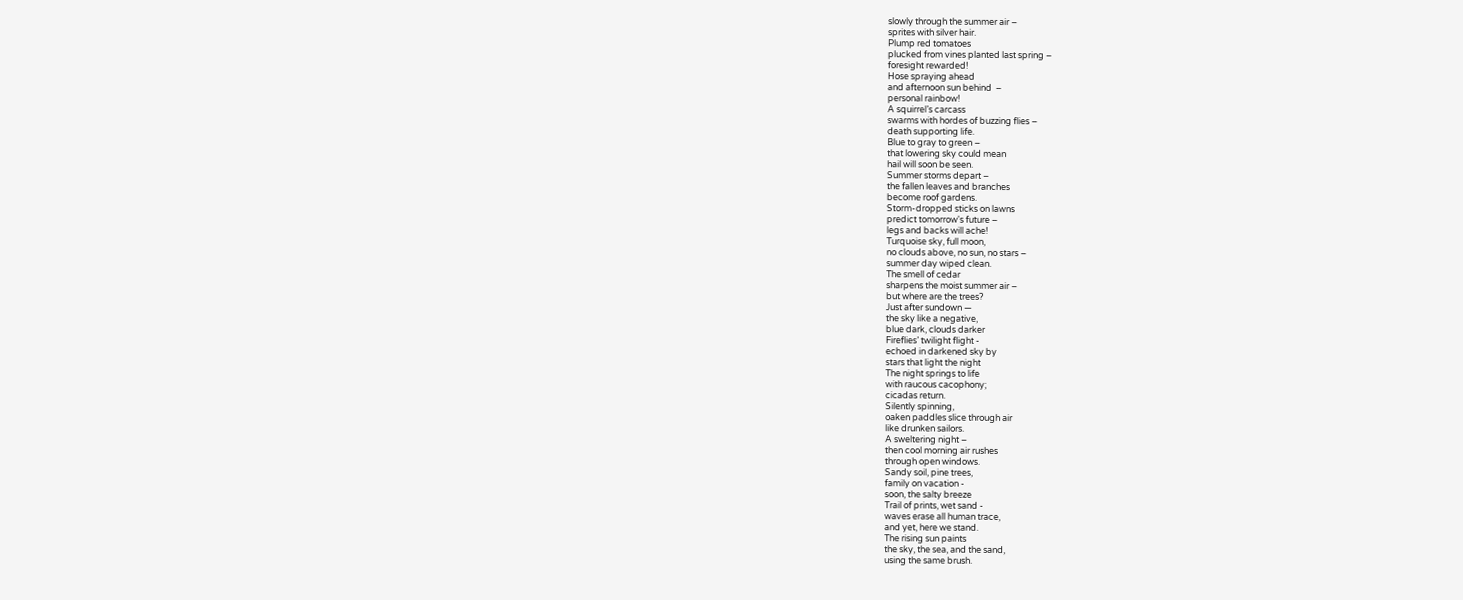slowly through the summer air –
sprites with silver hair.
Plump red tomatoes
plucked from vines planted last spring –
foresight rewarded!
Hose spraying ahead
and afternoon sun behind  –
personal rainbow!
A squirrel’s carcass
swarms with hordes of buzzing flies –
death supporting life.
Blue to gray to green –
that lowering sky could mean
hail will soon be seen.
Summer storms depart –
the fallen leaves and branches
become roof gardens.
Storm-dropped sticks on lawns
predict tomorrow's future –
legs and backs will ache!
Turquoise sky, full moon,
no clouds above, no sun, no stars –
summer day wiped clean.
The smell of cedar
sharpens the moist summer air –
but where are the trees?
Just after sundown —
the sky like a negative,
blue dark, clouds darker
Fireflies’ twilight flight -
echoed in darkened sky by
stars that light the night
The night springs to life
with raucous cacophony;
cicadas return.
Silently spinning,
oaken paddles slice through air
like drunken sailors.
A sweltering night –
then cool morning air rushes
through open windows.
Sandy soil, pine trees,
family on vacation -
soon, the salty breeze
Trail of prints, wet sand -
waves erase all human trace,
and yet, here we stand.
The rising sun paints
the sky, the sea, and the sand,
using the same brush.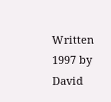Written 1997 by David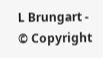L Brungart - © Copyright